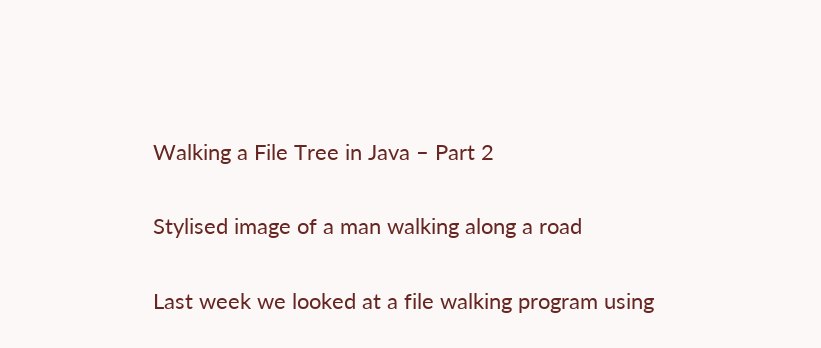Walking a File Tree in Java – Part 2

Stylised image of a man walking along a road

Last week we looked at a file walking program using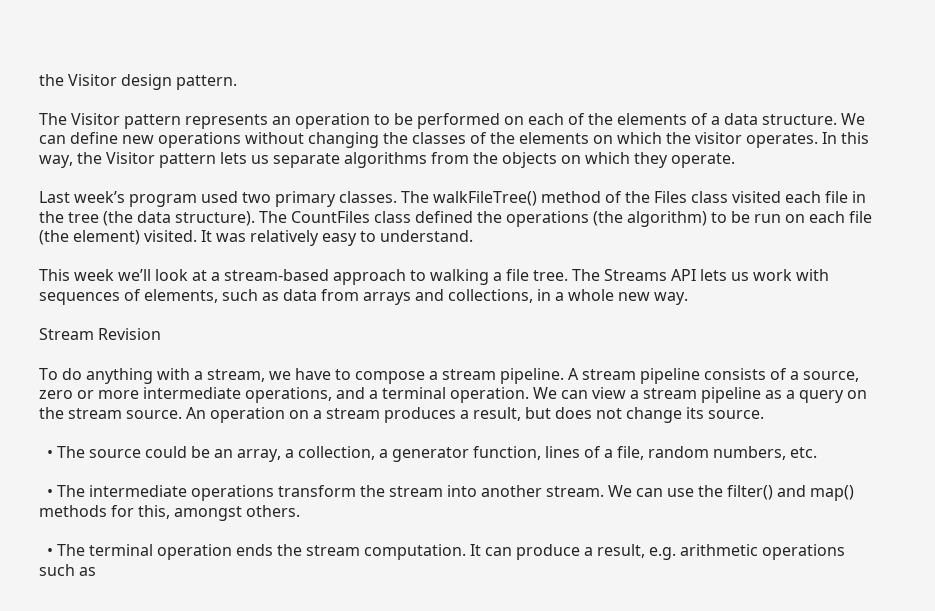the Visitor design pattern.

The Visitor pattern represents an operation to be performed on each of the elements of a data structure. We can define new operations without changing the classes of the elements on which the visitor operates. In this way, the Visitor pattern lets us separate algorithms from the objects on which they operate.

Last week’s program used two primary classes. The walkFileTree() method of the Files class visited each file in the tree (the data structure). The CountFiles class defined the operations (the algorithm) to be run on each file (the element) visited. It was relatively easy to understand.

This week we’ll look at a stream-based approach to walking a file tree. The Streams API lets us work with sequences of elements, such as data from arrays and collections, in a whole new way.

Stream Revision

To do anything with a stream, we have to compose a stream pipeline. A stream pipeline consists of a source, zero or more intermediate operations, and a terminal operation. We can view a stream pipeline as a query on the stream source. An operation on a stream produces a result, but does not change its source.

  • The source could be an array, a collection, a generator function, lines of a file, random numbers, etc.

  • The intermediate operations transform the stream into another stream. We can use the filter() and map() methods for this, amongst others.

  • The terminal operation ends the stream computation. It can produce a result, e.g. arithmetic operations such as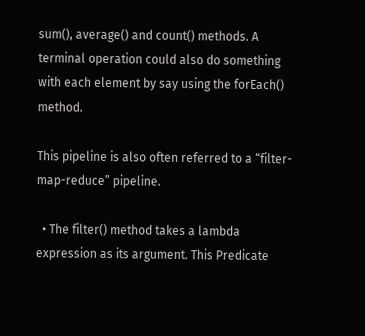sum(), average() and count() methods. A terminal operation could also do something with each element by say using the forEach() method.

This pipeline is also often referred to a “filter-map-reduce” pipeline.

  • The filter() method takes a lambda expression as its argument. This Predicate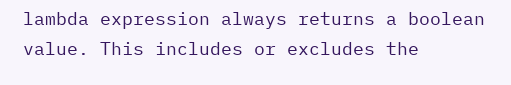lambda expression always returns a boolean value. This includes or excludes the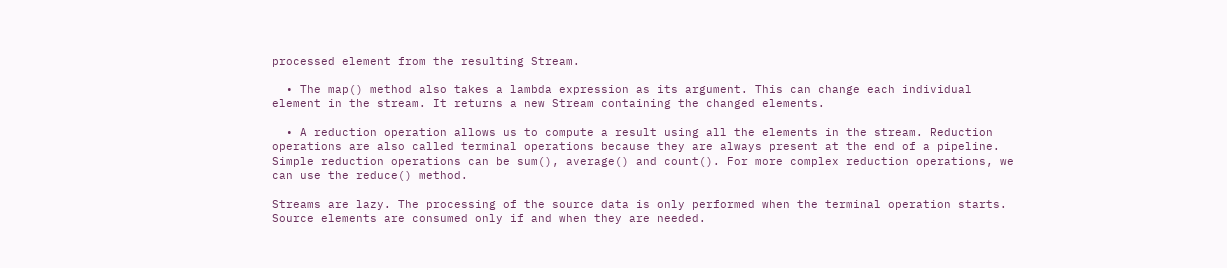processed element from the resulting Stream.

  • The map() method also takes a lambda expression as its argument. This can change each individual element in the stream. It returns a new Stream containing the changed elements.

  • A reduction operation allows us to compute a result using all the elements in the stream. Reduction operations are also called terminal operations because they are always present at the end of a pipeline. Simple reduction operations can be sum(), average() and count(). For more complex reduction operations, we can use the reduce() method.

Streams are lazy. The processing of the source data is only performed when the terminal operation starts. Source elements are consumed only if and when they are needed.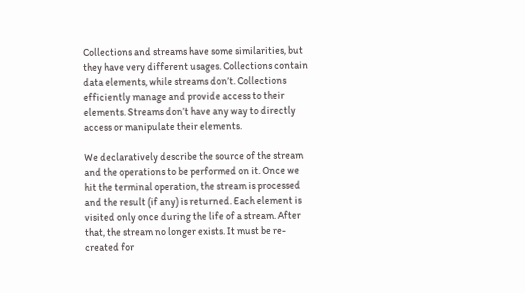Collections and streams have some similarities, but they have very different usages. Collections contain data elements, while streams don’t. Collections efficiently manage and provide access to their elements. Streams don’t have any way to directly access or manipulate their elements.

We declaratively describe the source of the stream and the operations to be performed on it. Once we hit the terminal operation, the stream is processed and the result (if any) is returned. Each element is visited only once during the life of a stream. After that, the stream no longer exists. It must be re-created for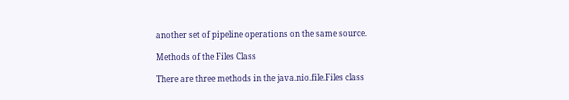another set of pipeline operations on the same source.

Methods of the Files Class

There are three methods in the java.nio.file.Files class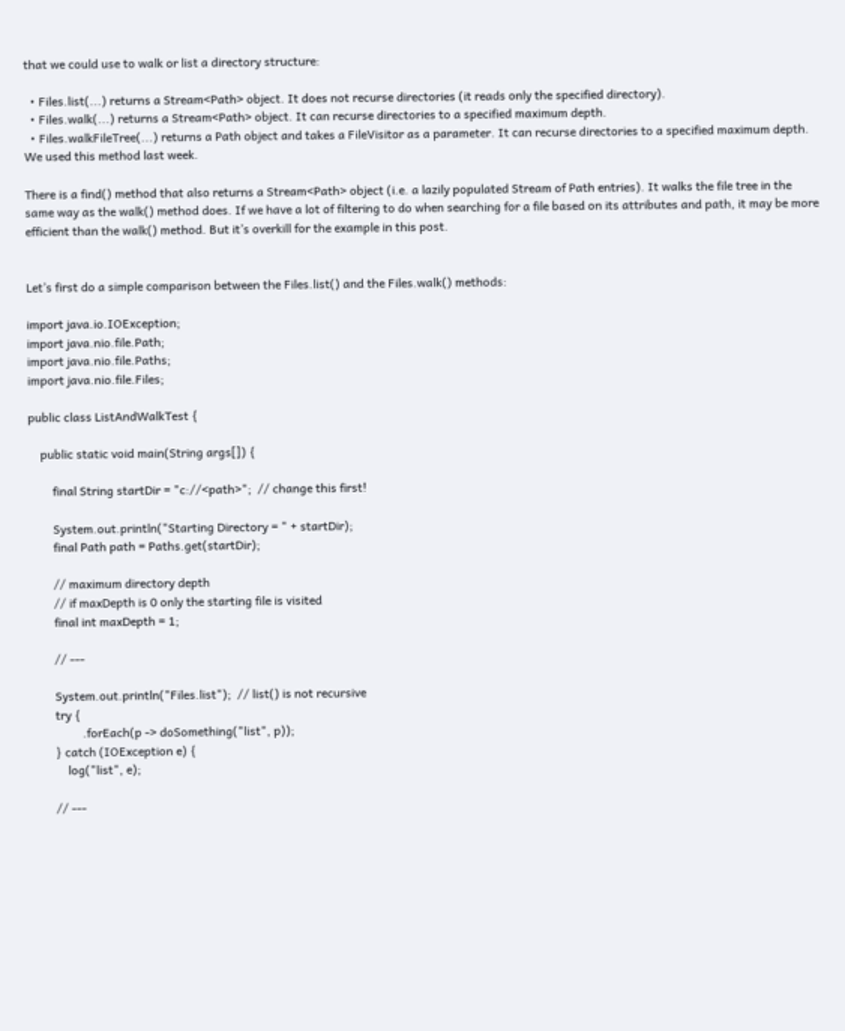that we could use to walk or list a directory structure:

  • Files.list(...) returns a Stream<Path> object. It does not recurse directories (it reads only the specified directory).
  • Files.walk(...) returns a Stream<Path> object. It can recurse directories to a specified maximum depth.
  • Files.walkFileTree(...) returns a Path object and takes a FileVisitor as a parameter. It can recurse directories to a specified maximum depth. We used this method last week.

There is a find() method that also returns a Stream<Path> object (i.e. a lazily populated Stream of Path entries). It walks the file tree in the same way as the walk() method does. If we have a lot of filtering to do when searching for a file based on its attributes and path, it may be more efficient than the walk() method. But it’s overkill for the example in this post.


Let’s first do a simple comparison between the Files.list() and the Files.walk() methods:

import java.io.IOException;
import java.nio.file.Path;
import java.nio.file.Paths;
import java.nio.file.Files;

public class ListAndWalkTest {

    public static void main(String args[]) {

        final String startDir = "c://<path>";  // change this first!

        System.out.println("Starting Directory = " + startDir);
        final Path path = Paths.get(startDir);

        // maximum directory depth
        // if maxDepth is 0 only the starting file is visited
        final int maxDepth = 1;

        // ---

        System.out.println("Files.list");  // list() is not recursive
        try {
                 .forEach(p -> doSomething("list", p));
        } catch (IOException e) {
            log("list", e);

        // ---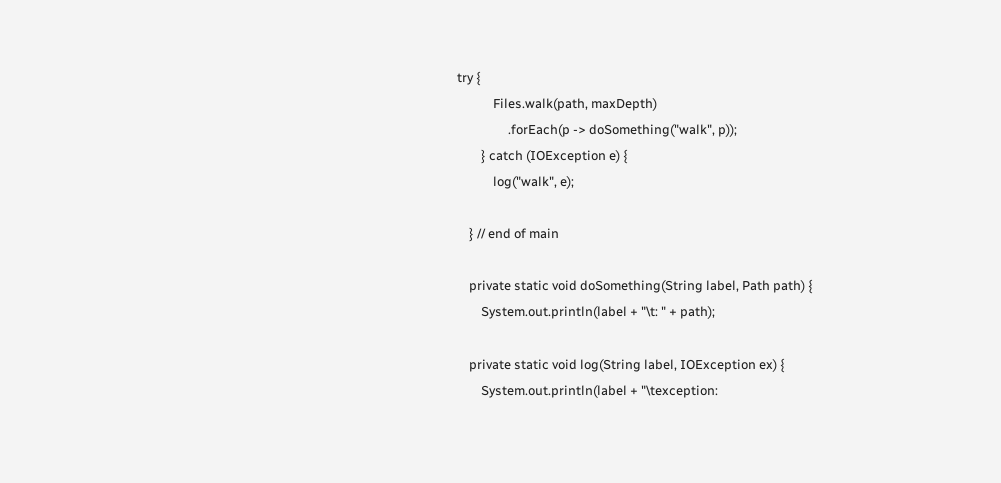try {
            Files.walk(path, maxDepth)
                 .forEach(p -> doSomething("walk", p));
        } catch (IOException e) {
            log("walk", e);

    } // end of main

    private static void doSomething(String label, Path path) {
        System.out.println(label + "\t: " + path);

    private static void log(String label, IOException ex) {
        System.out.println(label + "\texception: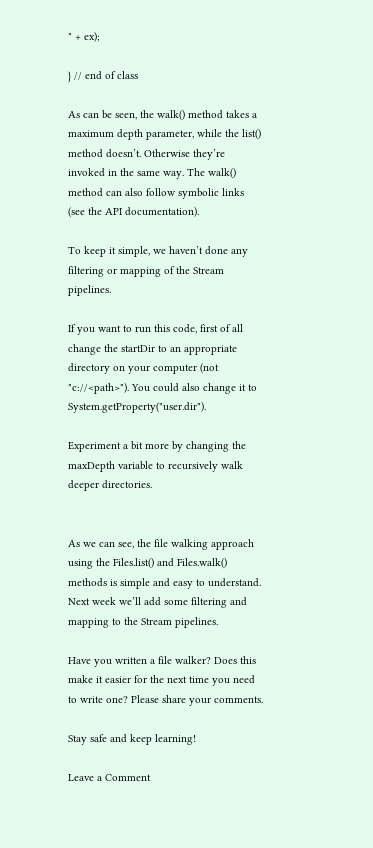" + ex);

} // end of class

As can be seen, the walk() method takes a maximum depth parameter, while the list() method doesn’t. Otherwise they’re invoked in the same way. The walk() method can also follow symbolic links (see the API documentation).

To keep it simple, we haven’t done any filtering or mapping of the Stream pipelines.

If you want to run this code, first of all change the startDir to an appropriate directory on your computer (not "c://<path>"). You could also change it to System.getProperty("user.dir").

Experiment a bit more by changing the maxDepth variable to recursively walk deeper directories.


As we can see, the file walking approach using the Files.list() and Files.walk() methods is simple and easy to understand. Next week we’ll add some filtering and mapping to the Stream pipelines.

Have you written a file walker? Does this make it easier for the next time you need to write one? Please share your comments.

Stay safe and keep learning!

Leave a Comment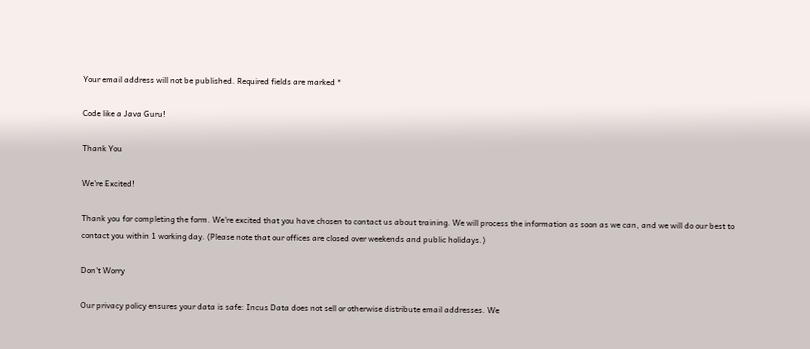Your email address will not be published. Required fields are marked *

Code like a Java Guru!

Thank You

We're Excited!

Thank you for completing the form. We're excited that you have chosen to contact us about training. We will process the information as soon as we can, and we will do our best to contact you within 1 working day. (Please note that our offices are closed over weekends and public holidays.)

Don't Worry

Our privacy policy ensures your data is safe: Incus Data does not sell or otherwise distribute email addresses. We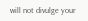will not divulge your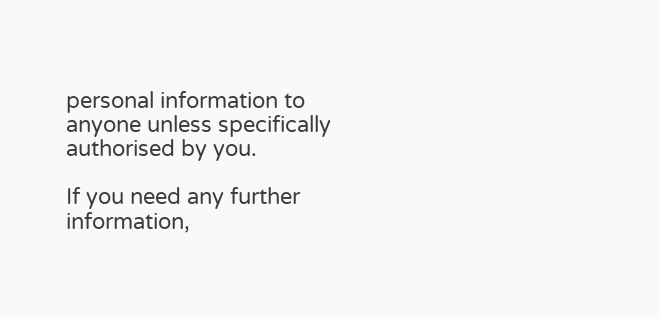personal information to anyone unless specifically authorised by you.

If you need any further information,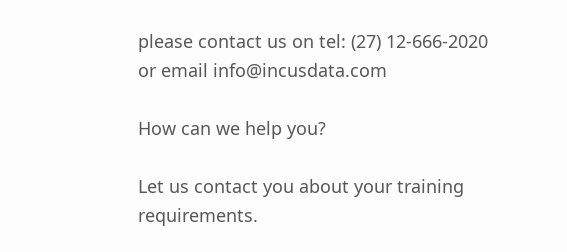please contact us on tel: (27) 12-666-2020 or email info@incusdata.com

How can we help you?

Let us contact you about your training requirements.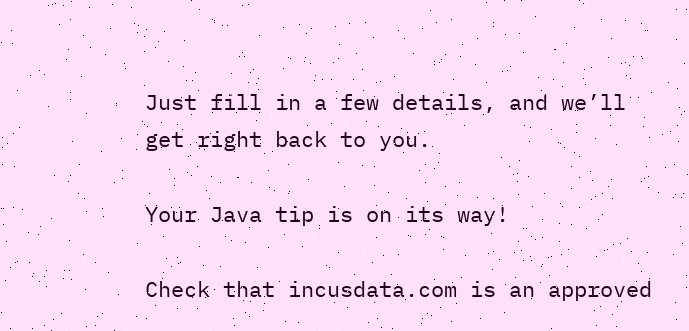Just fill in a few details, and we’ll get right back to you.

Your Java tip is on its way!

Check that incusdata.com is an approved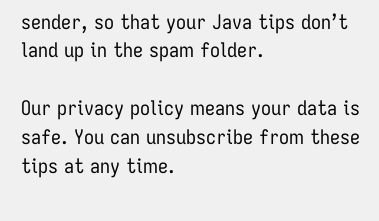sender, so that your Java tips don’t land up in the spam folder.

Our privacy policy means your data is safe. You can unsubscribe from these tips at any time.